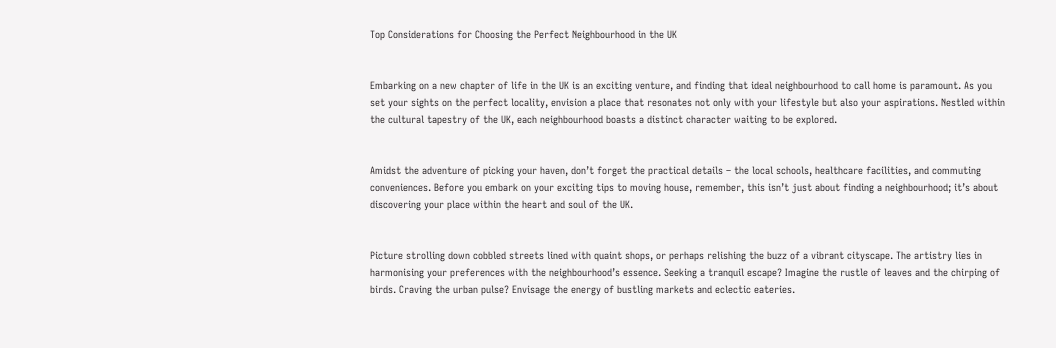Top Considerations for Choosing the Perfect Neighbourhood in the UK


Embarking on a new chapter of life in the UK is an exciting venture, and finding that ideal neighbourhood to call home is paramount. As you set your sights on the perfect locality, envision a place that resonates not only with your lifestyle but also your aspirations. Nestled within the cultural tapestry of the UK, each neighbourhood boasts a distinct character waiting to be explored.


Amidst the adventure of picking your haven, don’t forget the practical details – the local schools, healthcare facilities, and commuting conveniences. Before you embark on your exciting tips to moving house, remember, this isn’t just about finding a neighbourhood; it’s about discovering your place within the heart and soul of the UK.


Picture strolling down cobbled streets lined with quaint shops, or perhaps relishing the buzz of a vibrant cityscape. The artistry lies in harmonising your preferences with the neighbourhood’s essence. Seeking a tranquil escape? Imagine the rustle of leaves and the chirping of birds. Craving the urban pulse? Envisage the energy of bustling markets and eclectic eateries.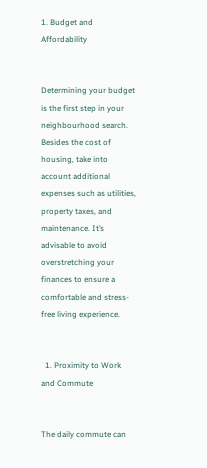1. Budget and Affordability


Determining your budget is the first step in your neighbourhood search. Besides the cost of housing, take into account additional expenses such as utilities, property taxes, and maintenance. It’s advisable to avoid overstretching your finances to ensure a comfortable and stress-free living experience.


  1. Proximity to Work and Commute


The daily commute can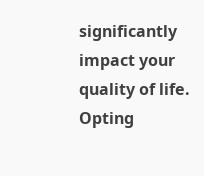significantly impact your quality of life. Opting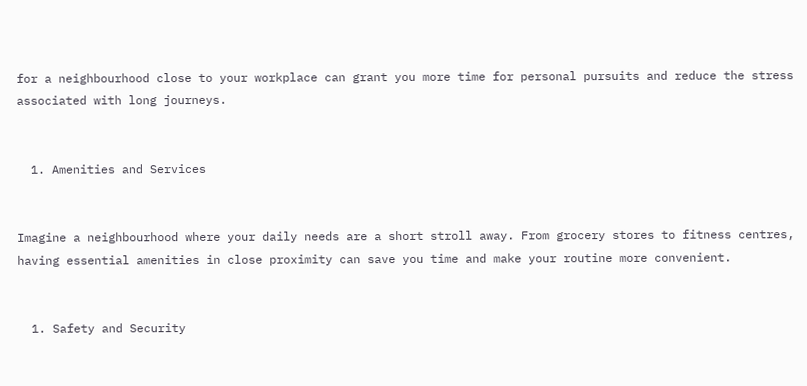for a neighbourhood close to your workplace can grant you more time for personal pursuits and reduce the stress associated with long journeys.


  1. Amenities and Services


Imagine a neighbourhood where your daily needs are a short stroll away. From grocery stores to fitness centres, having essential amenities in close proximity can save you time and make your routine more convenient.


  1. Safety and Security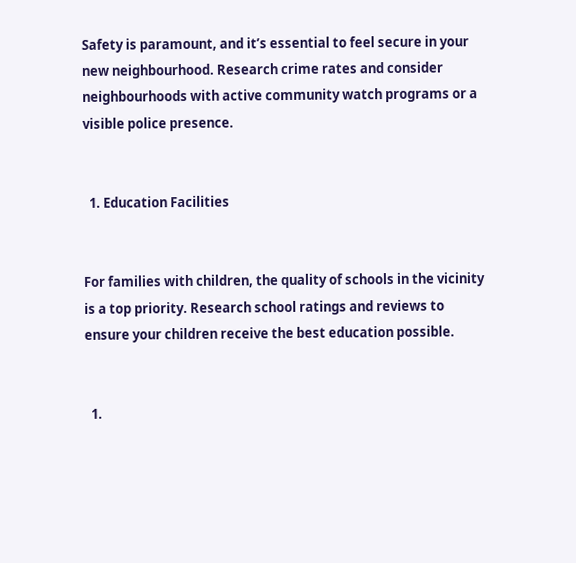Safety is paramount, and it’s essential to feel secure in your new neighbourhood. Research crime rates and consider neighbourhoods with active community watch programs or a visible police presence.


  1. Education Facilities


For families with children, the quality of schools in the vicinity is a top priority. Research school ratings and reviews to ensure your children receive the best education possible.


  1.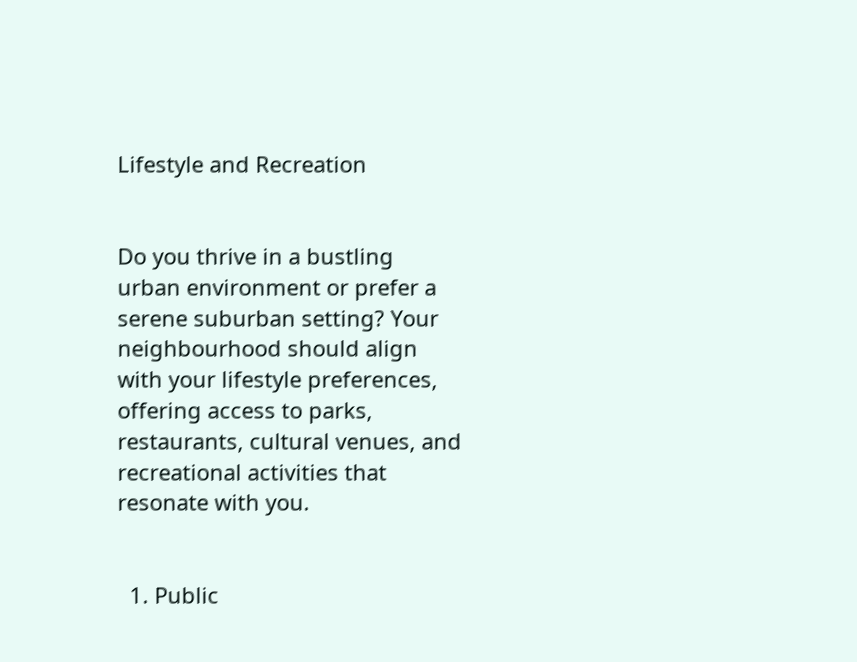Lifestyle and Recreation


Do you thrive in a bustling urban environment or prefer a serene suburban setting? Your neighbourhood should align with your lifestyle preferences, offering access to parks, restaurants, cultural venues, and recreational activities that resonate with you.


  1. Public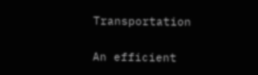Transportation


An efficient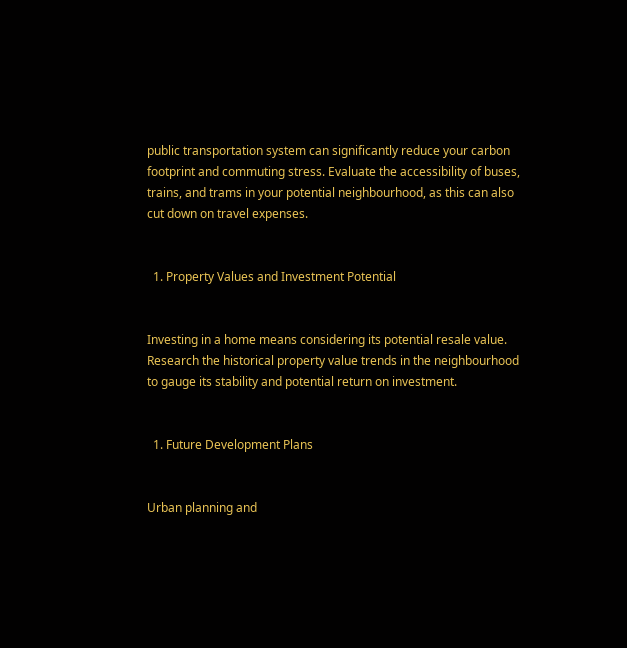public transportation system can significantly reduce your carbon footprint and commuting stress. Evaluate the accessibility of buses, trains, and trams in your potential neighbourhood, as this can also cut down on travel expenses.


  1. Property Values and Investment Potential


Investing in a home means considering its potential resale value. Research the historical property value trends in the neighbourhood to gauge its stability and potential return on investment.


  1. Future Development Plans


Urban planning and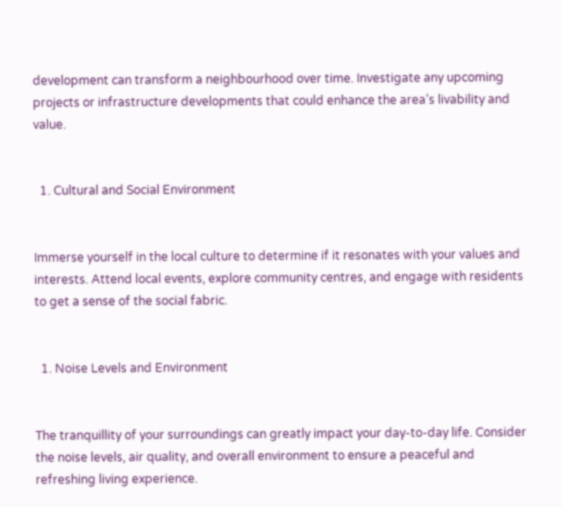development can transform a neighbourhood over time. Investigate any upcoming projects or infrastructure developments that could enhance the area’s livability and value.


  1. Cultural and Social Environment


Immerse yourself in the local culture to determine if it resonates with your values and interests. Attend local events, explore community centres, and engage with residents to get a sense of the social fabric.


  1. Noise Levels and Environment


The tranquillity of your surroundings can greatly impact your day-to-day life. Consider the noise levels, air quality, and overall environment to ensure a peaceful and refreshing living experience.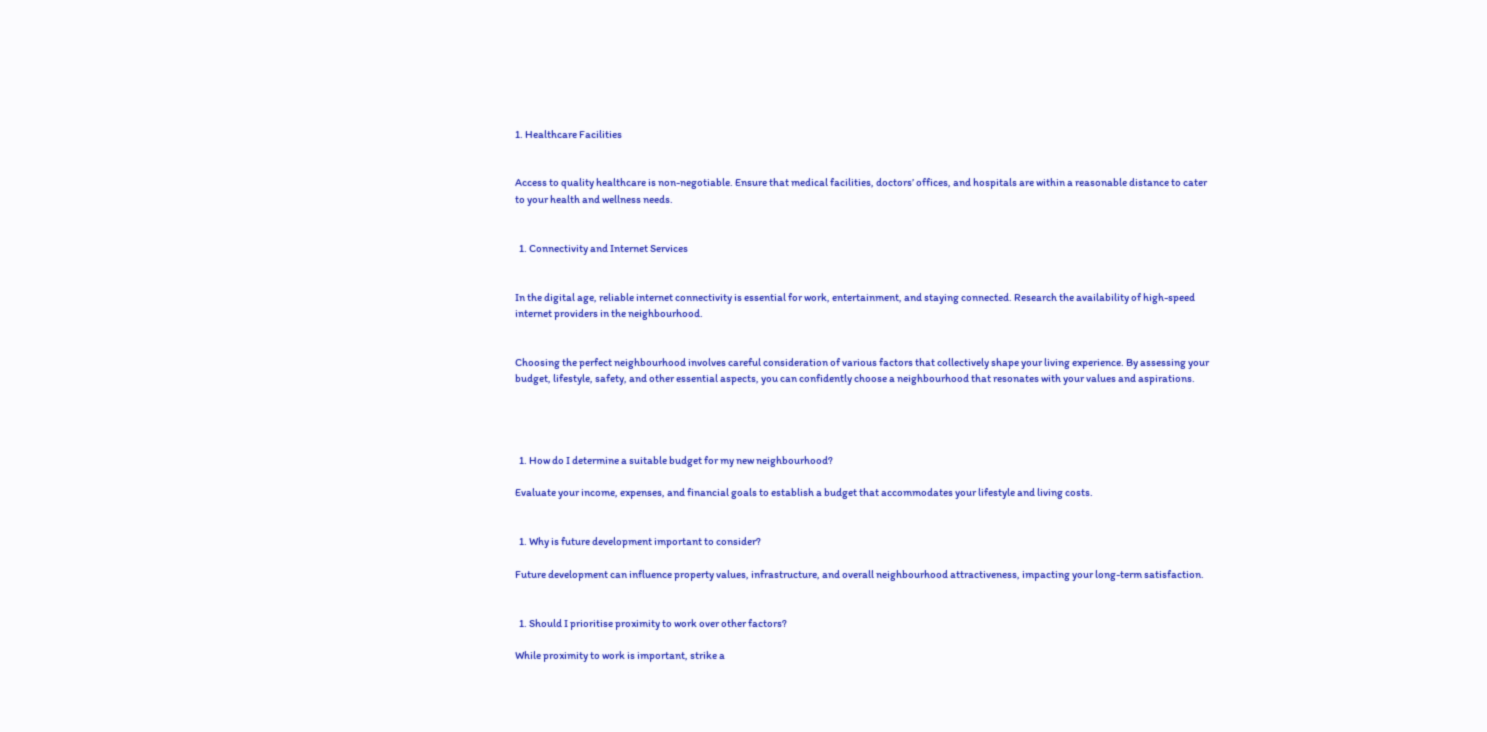1. Healthcare Facilities


Access to quality healthcare is non-negotiable. Ensure that medical facilities, doctors’ offices, and hospitals are within a reasonable distance to cater to your health and wellness needs.


  1. Connectivity and Internet Services


In the digital age, reliable internet connectivity is essential for work, entertainment, and staying connected. Research the availability of high-speed internet providers in the neighbourhood.


Choosing the perfect neighbourhood involves careful consideration of various factors that collectively shape your living experience. By assessing your budget, lifestyle, safety, and other essential aspects, you can confidently choose a neighbourhood that resonates with your values and aspirations.




  1. How do I determine a suitable budget for my new neighbourhood?

Evaluate your income, expenses, and financial goals to establish a budget that accommodates your lifestyle and living costs.


  1. Why is future development important to consider?

Future development can influence property values, infrastructure, and overall neighbourhood attractiveness, impacting your long-term satisfaction.


  1. Should I prioritise proximity to work over other factors?

While proximity to work is important, strike a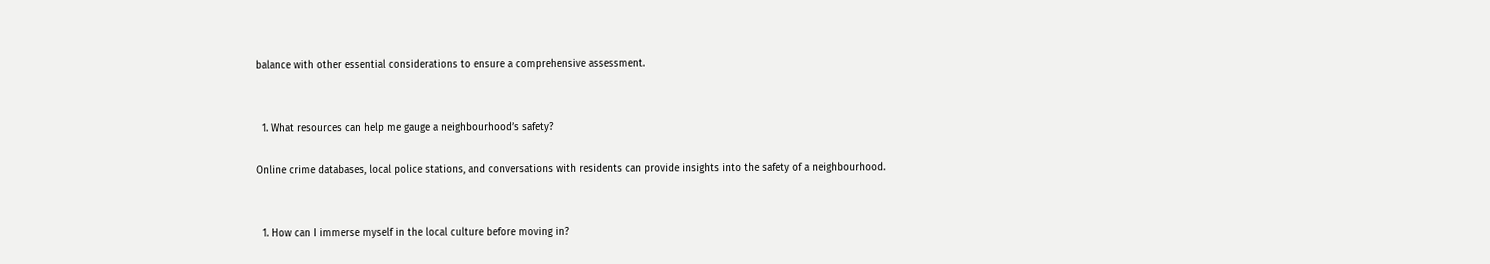balance with other essential considerations to ensure a comprehensive assessment.


  1. What resources can help me gauge a neighbourhood’s safety?

Online crime databases, local police stations, and conversations with residents can provide insights into the safety of a neighbourhood.


  1. How can I immerse myself in the local culture before moving in?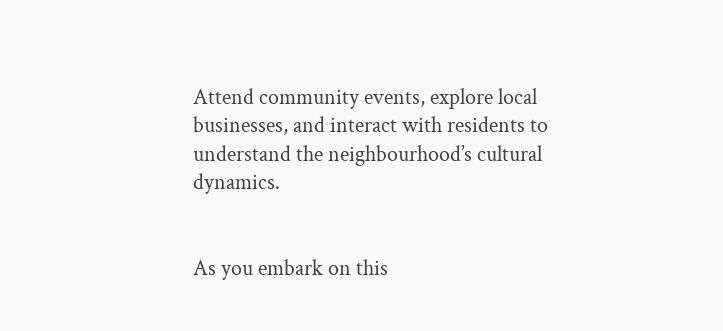Attend community events, explore local businesses, and interact with residents to understand the neighbourhood’s cultural dynamics.


As you embark on this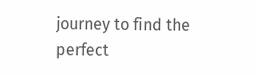journey to find the perfect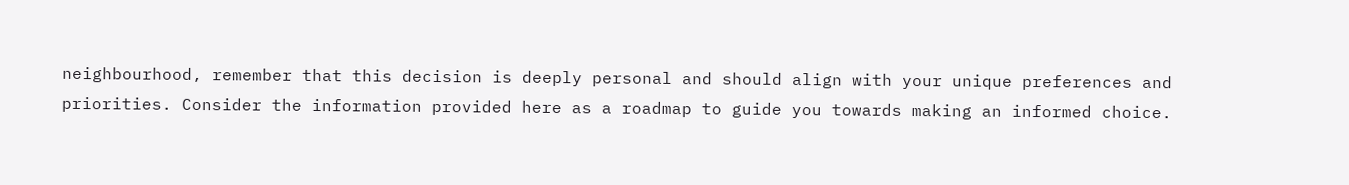neighbourhood, remember that this decision is deeply personal and should align with your unique preferences and priorities. Consider the information provided here as a roadmap to guide you towards making an informed choice.